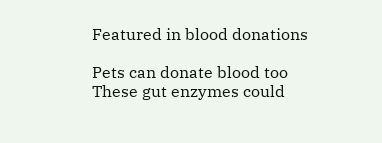Featured in blood donations

Pets can donate blood too
These gut enzymes could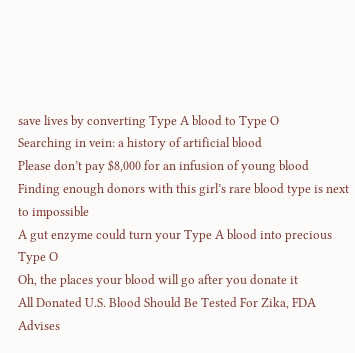save lives by converting Type A blood to Type O
Searching in vein: a history of artificial blood
Please don’t pay $8,000 for an infusion of young blood
Finding enough donors with this girl’s rare blood type is next to impossible
A gut enzyme could turn your Type A blood into precious Type O
Oh, the places your blood will go after you donate it
All Donated U.S. Blood Should Be Tested For Zika, FDA Advises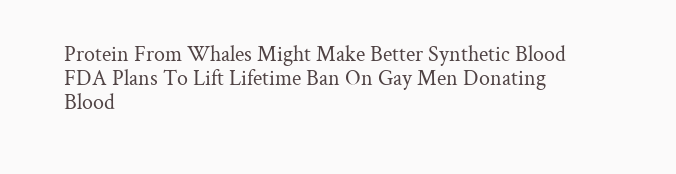Protein From Whales Might Make Better Synthetic Blood
FDA Plans To Lift Lifetime Ban On Gay Men Donating Blood